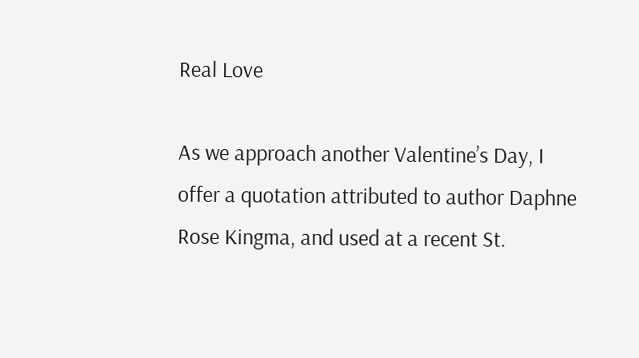Real Love

As we approach another Valentine’s Day, I offer a quotation attributed to author Daphne Rose Kingma, and used at a recent St.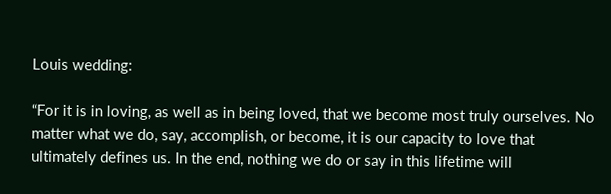Louis wedding:

“For it is in loving, as well as in being loved, that we become most truly ourselves. No matter what we do, say, accomplish, or become, it is our capacity to love that ultimately defines us. In the end, nothing we do or say in this lifetime will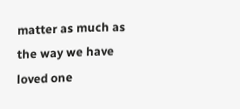matter as much as the way we have loved one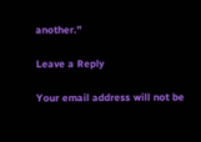another.”

Leave a Reply

Your email address will not be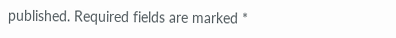published. Required fields are marked *